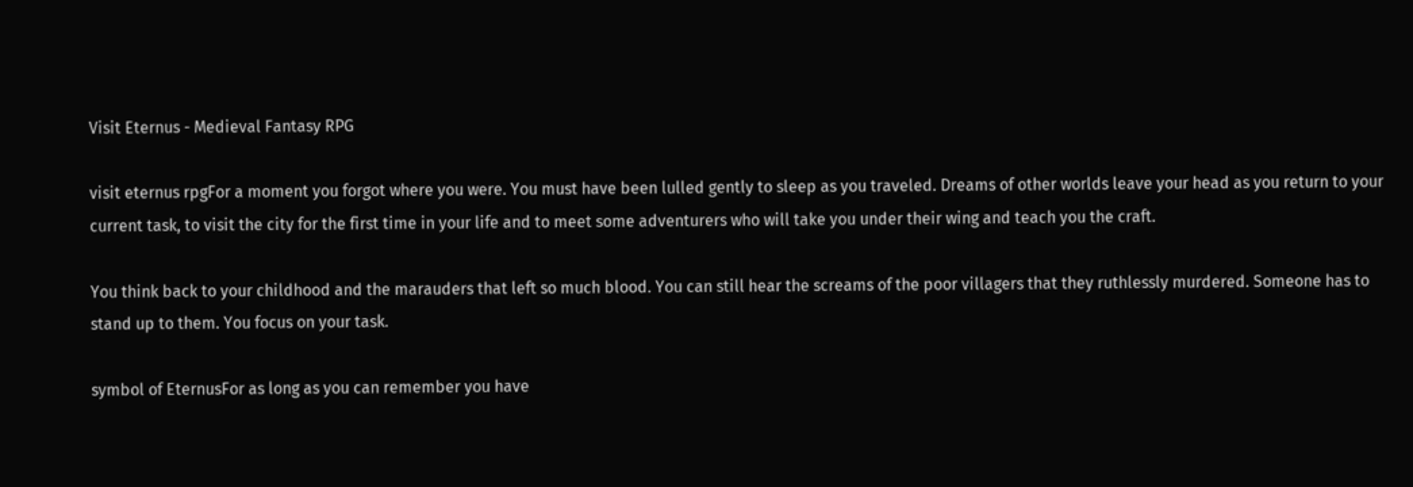Visit Eternus - Medieval Fantasy RPG

visit eternus rpgFor a moment you forgot where you were. You must have been lulled gently to sleep as you traveled. Dreams of other worlds leave your head as you return to your current task, to visit the city for the first time in your life and to meet some adventurers who will take you under their wing and teach you the craft.

You think back to your childhood and the marauders that left so much blood. You can still hear the screams of the poor villagers that they ruthlessly murdered. Someone has to stand up to them. You focus on your task.

symbol of EternusFor as long as you can remember you have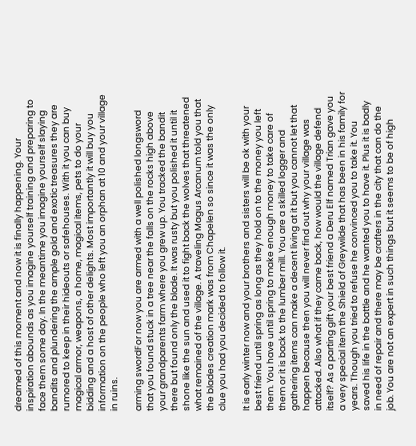dreamed of this moment and now it is finally happening. Your inspiration abounds as you imagine yourself training and preparing to face them some day. In the meantime you imagine yourself slaying bandits and plundering the ample gold and exotic treasures they are rumored to keep in their hideouts or safehouses. With it you can buy magical armor, weapons, a home, magical items, pets to do your bidding and a host of other delights. Most importantly it will buy you information on the people who left you an orphan at 10 and your village in ruins.

arming swordFor now you are armed with a well polished longsword that you found stuck in a tree near the falls on the rocks high above your grandparents farm where you grew up. You tracked the bandit there but found only the blade. It was rusty but you polished it until it shone like the sun and used it to fight back the wolves that threatened what remained of the village. A traveling Magus Arcanum told you that the blades creation mark was from Chapelen so since it was the only clue you had you decided to follow it.

It is early winter now and your brothers and sisters will be ok with your best friend until spring as long as they hold on to the money you left them. You have until spring to make enough money to take care of them or it is back to the lumber mill. You are a skilled logger and gathering items can make a decent living at it but you cannot let that happen because then you will never find out why your village was attacked. Also what if they came back, how would the village defend itself? As a parting gift your best friend a Deru Elf named Trian gave you a very special item the Shield of Greywilde that has been in his family for years. Though you tried to refuse he convinced you to take it. You saved his life in the battle and he wanted you to have it. Plus it is badly in need of repair and there may be crafters in the city that can do the job. You are not an expert in such things but it seems to be of high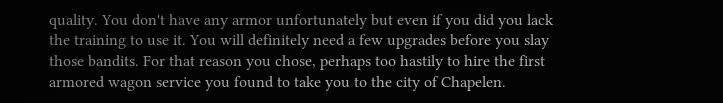quality. You don't have any armor unfortunately but even if you did you lack the training to use it. You will definitely need a few upgrades before you slay those bandits. For that reason you chose, perhaps too hastily to hire the first armored wagon service you found to take you to the city of Chapelen.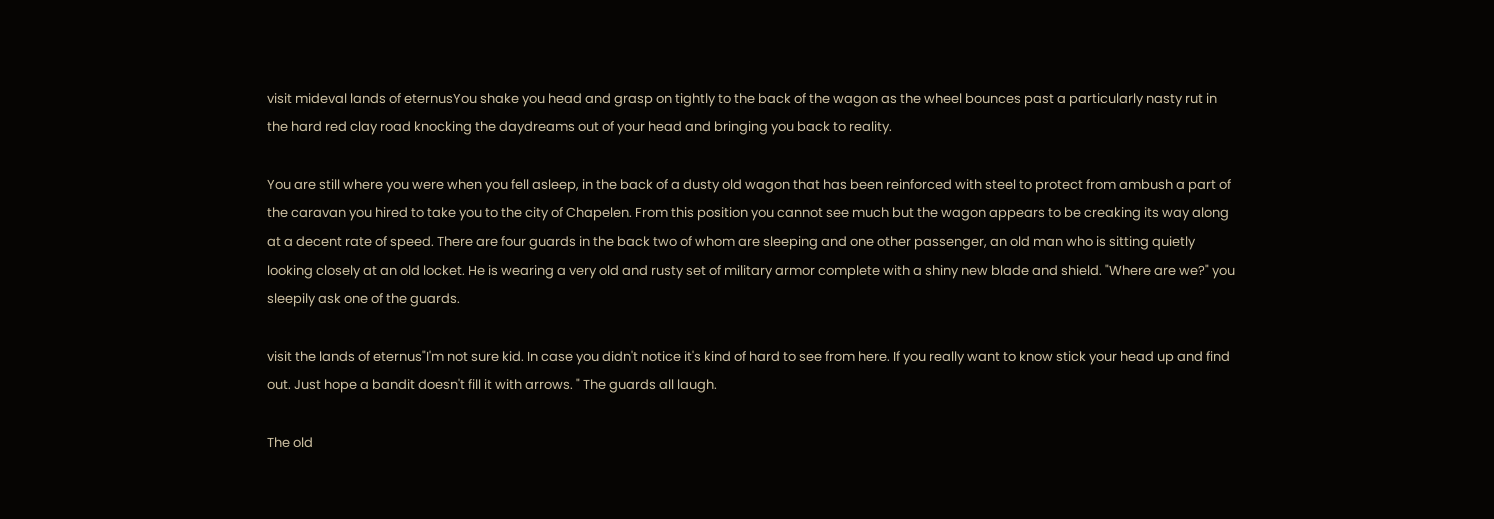visit mideval lands of eternusYou shake you head and grasp on tightly to the back of the wagon as the wheel bounces past a particularly nasty rut in the hard red clay road knocking the daydreams out of your head and bringing you back to reality.

You are still where you were when you fell asleep, in the back of a dusty old wagon that has been reinforced with steel to protect from ambush a part of the caravan you hired to take you to the city of Chapelen. From this position you cannot see much but the wagon appears to be creaking its way along at a decent rate of speed. There are four guards in the back two of whom are sleeping and one other passenger, an old man who is sitting quietly looking closely at an old locket. He is wearing a very old and rusty set of military armor complete with a shiny new blade and shield. "Where are we?" you sleepily ask one of the guards.

visit the lands of eternus"I'm not sure kid. In case you didn't notice it's kind of hard to see from here. If you really want to know stick your head up and find out. Just hope a bandit doesn't fill it with arrows. " The guards all laugh.

The old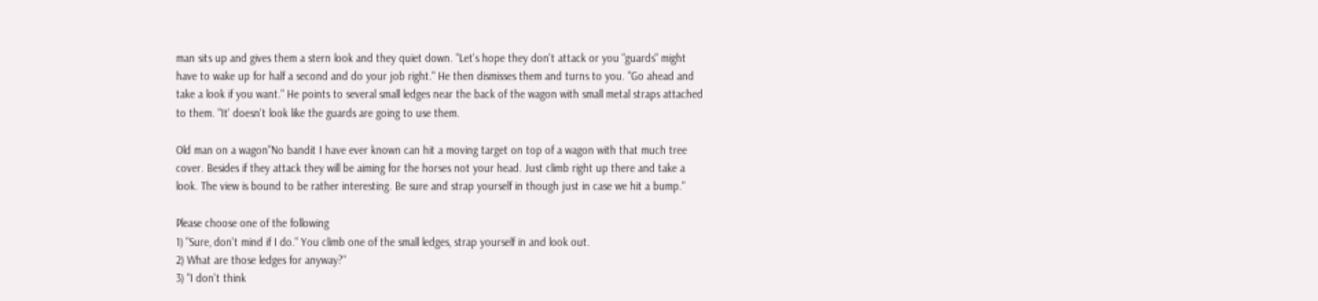man sits up and gives them a stern look and they quiet down. "Let's hope they don't attack or you "guards" might have to wake up for half a second and do your job right." He then dismisses them and turns to you. "Go ahead and take a look if you want." He points to several small ledges near the back of the wagon with small metal straps attached to them. "It' doesn't look like the guards are going to use them.

Old man on a wagon"No bandit I have ever known can hit a moving target on top of a wagon with that much tree cover. Besides if they attack they will be aiming for the horses not your head. Just climb right up there and take a look. The view is bound to be rather interesting. Be sure and strap yourself in though just in case we hit a bump."

Please choose one of the following
1) "Sure, don't mind if I do." You climb one of the small ledges, strap yourself in and look out.
2) What are those ledges for anyway?"
3) "I don't think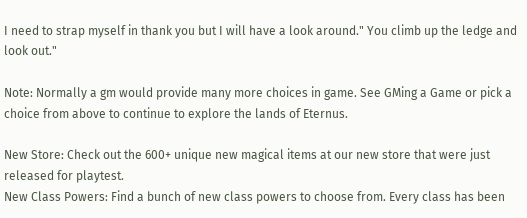I need to strap myself in thank you but I will have a look around." You climb up the ledge and look out."

Note: Normally a gm would provide many more choices in game. See GMing a Game or pick a choice from above to continue to explore the lands of Eternus.

New Store: Check out the 600+ unique new magical items at our new store that were just released for playtest.
New Class Powers: Find a bunch of new class powers to choose from. Every class has been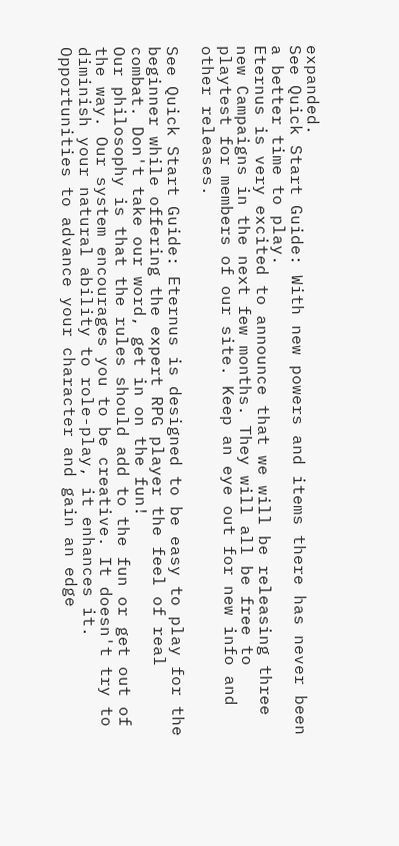expanded.
See Quick Start Guide: With new powers and items there has never been a better time to play.
Eternus is very excited to announce that we will be releasing three new Campaigns in the next few months. They will all be free to playtest for members of our site. Keep an eye out for new info and other releases.

See Quick Start Guide: Eternus is designed to be easy to play for the beginner while offering the expert RPG player the feel of real combat. Don't take our word, get in on the fun!
Our philosophy is that the rules should add to the fun or get out of the way. Our system encourages you to be creative. It doesn't try to diminish your natural ability to role-play, it enhances it. Opportunities to advance your character and gain an edge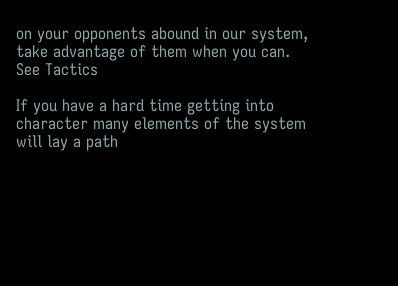on your opponents abound in our system, take advantage of them when you can. See Tactics

If you have a hard time getting into character many elements of the system will lay a path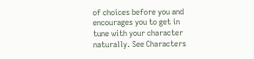of choices before you and encourages you to get in tune with your character naturally. See Characters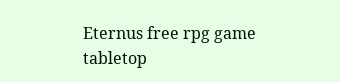Eternus free rpg game tabletop